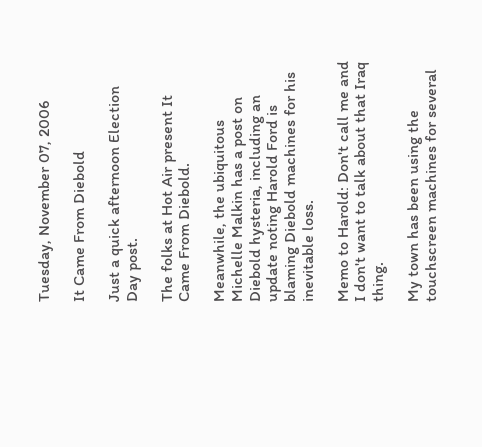Tuesday, November 07, 2006

It Came From Diebold

Just a quick afternoon Election Day post.

The folks at Hot Air present It Came From Diebold.

Meanwhile, the ubiquitous Michelle Malkin has a post on Diebold hysteria, including an update noting Harold Ford is blaming Diebold machines for his inevitable loss.

Memo to Harold: Don't call me and I don't want to talk about that Iraq thing.

My town has been using the touchscreen machines for several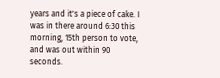years and it's a piece of cake. I was in there around 6:30 this morning, 15th person to vote, and was out within 90 seconds.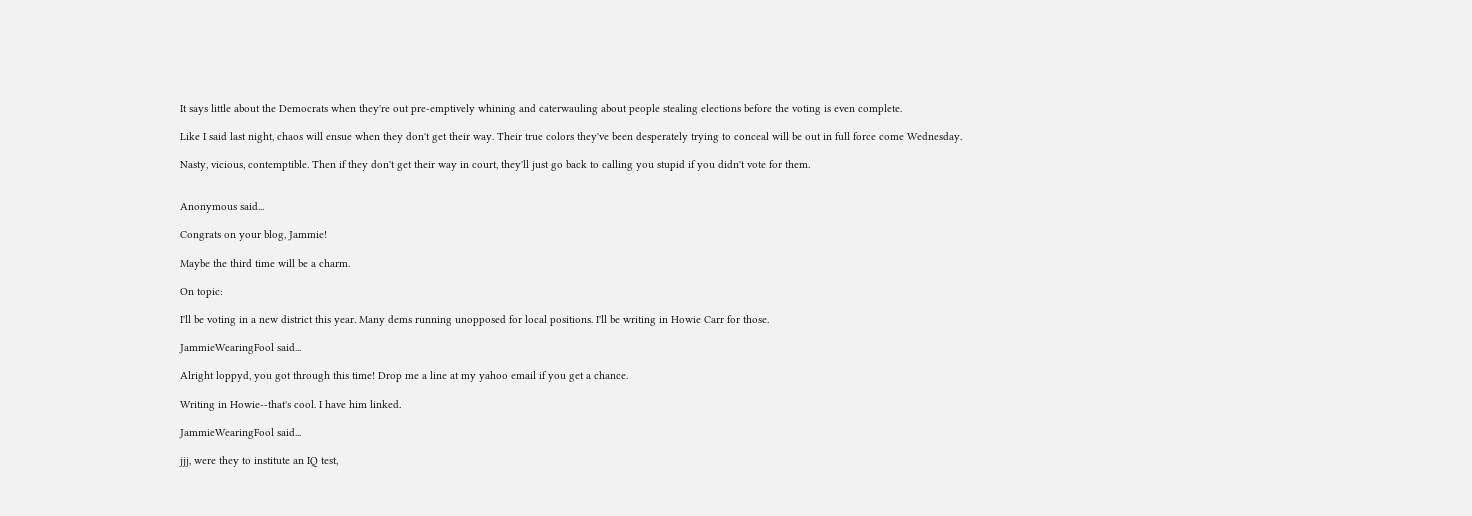It says little about the Democrats when they're out pre-emptively whining and caterwauling about people stealing elections before the voting is even complete.

Like I said last night, chaos will ensue when they don't get their way. Their true colors they've been desperately trying to conceal will be out in full force come Wednesday.

Nasty, vicious, contemptible. Then if they don't get their way in court, they'll just go back to calling you stupid if you didn't vote for them.


Anonymous said...

Congrats on your blog, Jammie!

Maybe the third time will be a charm.

On topic:

I'll be voting in a new district this year. Many dems running unopposed for local positions. I'll be writing in Howie Carr for those.

JammieWearingFool said...

Alright loppyd, you got through this time! Drop me a line at my yahoo email if you get a chance.

Writing in Howie--that's cool. I have him linked.

JammieWearingFool said...

jjj, were they to institute an IQ test,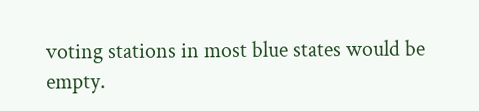voting stations in most blue states would be empty.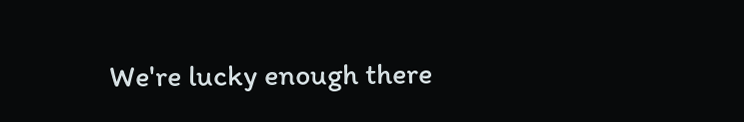We're lucky enough there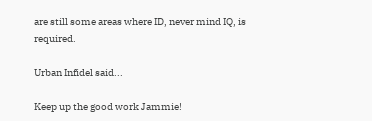are still some areas where ID, never mind IQ, is required.

Urban Infidel said...

Keep up the good work Jammie!